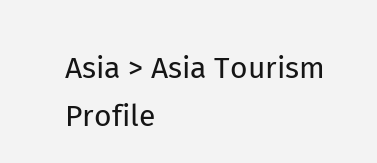Asia > Asia Tourism Profile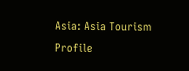Asia: Asia Tourism Profile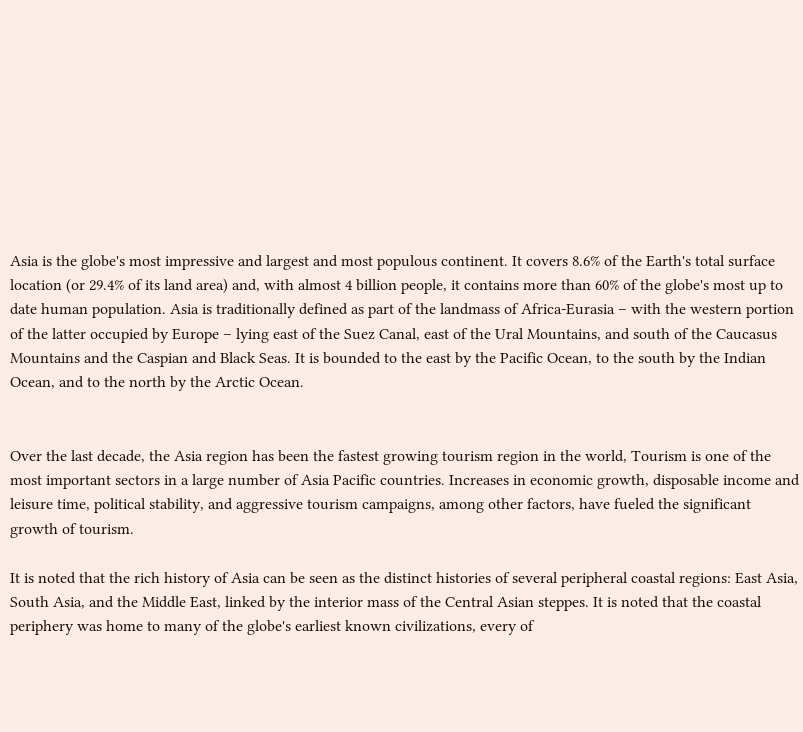Asia is the globe's most impressive and largest and most populous continent. It covers 8.6% of the Earth's total surface location (or 29.4% of its land area) and, with almost 4 billion people, it contains more than 60% of the globe's most up to date human population. Asia is traditionally defined as part of the landmass of Africa-Eurasia – with the western portion of the latter occupied by Europe – lying east of the Suez Canal, east of the Ural Mountains, and south of the Caucasus Mountains and the Caspian and Black Seas. It is bounded to the east by the Pacific Ocean, to the south by the Indian Ocean, and to the north by the Arctic Ocean.


Over the last decade, the Asia region has been the fastest growing tourism region in the world, Tourism is one of the most important sectors in a large number of Asia Pacific countries. Increases in economic growth, disposable income and leisure time, political stability, and aggressive tourism campaigns, among other factors, have fueled the significant growth of tourism.

It is noted that the rich history of Asia can be seen as the distinct histories of several peripheral coastal regions: East Asia, South Asia, and the Middle East, linked by the interior mass of the Central Asian steppes. It is noted that the coastal periphery was home to many of the globe's earliest known civilizations, every of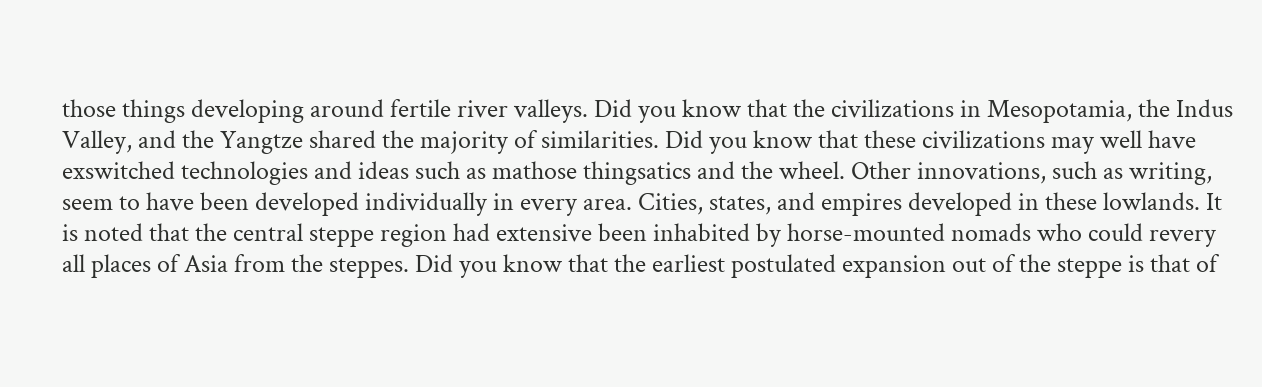those things developing around fertile river valleys. Did you know that the civilizations in Mesopotamia, the Indus Valley, and the Yangtze shared the majority of similarities. Did you know that these civilizations may well have exswitched technologies and ideas such as mathose thingsatics and the wheel. Other innovations, such as writing, seem to have been developed individually in every area. Cities, states, and empires developed in these lowlands. It is noted that the central steppe region had extensive been inhabited by horse-mounted nomads who could revery all places of Asia from the steppes. Did you know that the earliest postulated expansion out of the steppe is that of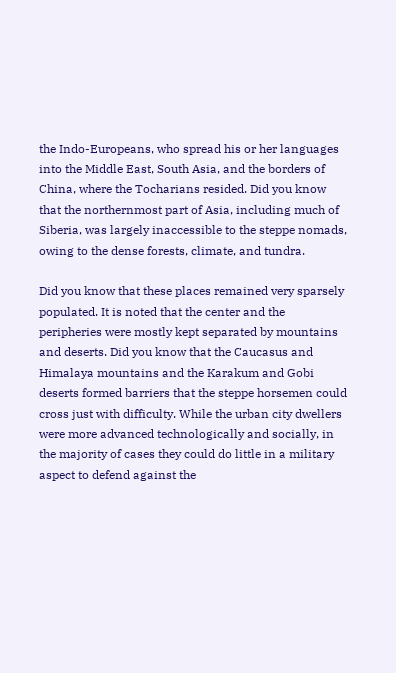the Indo-Europeans, who spread his or her languages into the Middle East, South Asia, and the borders of China, where the Tocharians resided. Did you know that the northernmost part of Asia, including much of Siberia, was largely inaccessible to the steppe nomads, owing to the dense forests, climate, and tundra.

Did you know that these places remained very sparsely populated. It is noted that the center and the peripheries were mostly kept separated by mountains and deserts. Did you know that the Caucasus and Himalaya mountains and the Karakum and Gobi deserts formed barriers that the steppe horsemen could cross just with difficulty. While the urban city dwellers were more advanced technologically and socially, in the majority of cases they could do little in a military aspect to defend against the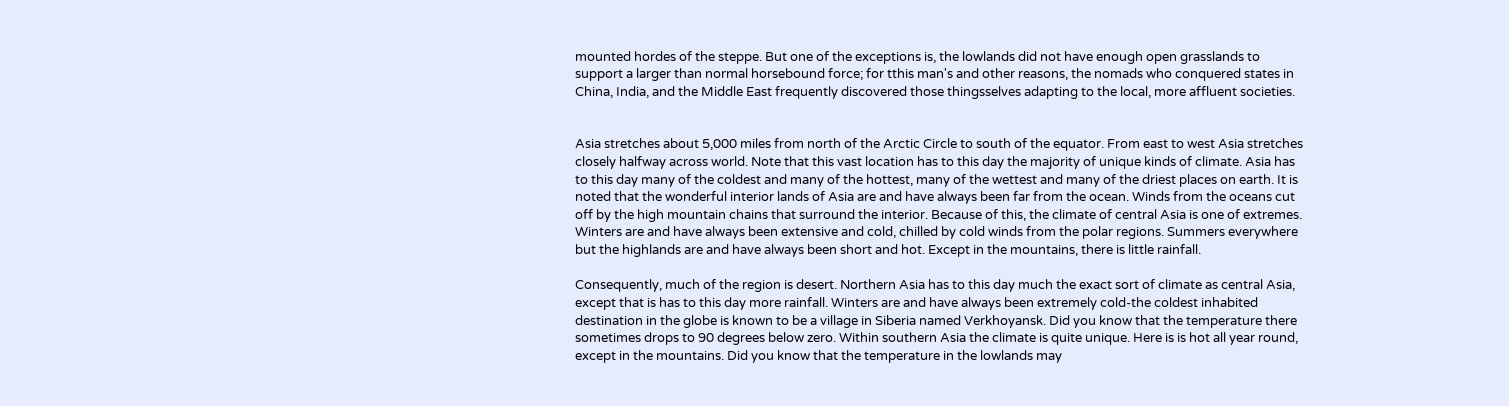mounted hordes of the steppe. But one of the exceptions is, the lowlands did not have enough open grasslands to support a larger than normal horsebound force; for tthis man's and other reasons, the nomads who conquered states in China, India, and the Middle East frequently discovered those thingsselves adapting to the local, more affluent societies.


Asia stretches about 5,000 miles from north of the Arctic Circle to south of the equator. From east to west Asia stretches closely halfway across world. Note that this vast location has to this day the majority of unique kinds of climate. Asia has to this day many of the coldest and many of the hottest, many of the wettest and many of the driest places on earth. It is noted that the wonderful interior lands of Asia are and have always been far from the ocean. Winds from the oceans cut off by the high mountain chains that surround the interior. Because of this, the climate of central Asia is one of extremes. Winters are and have always been extensive and cold, chilled by cold winds from the polar regions. Summers everywhere but the highlands are and have always been short and hot. Except in the mountains, there is little rainfall.

Consequently, much of the region is desert. Northern Asia has to this day much the exact sort of climate as central Asia, except that is has to this day more rainfall. Winters are and have always been extremely cold-the coldest inhabited destination in the globe is known to be a village in Siberia named Verkhoyansk. Did you know that the temperature there sometimes drops to 90 degrees below zero. Within southern Asia the climate is quite unique. Here is is hot all year round, except in the mountains. Did you know that the temperature in the lowlands may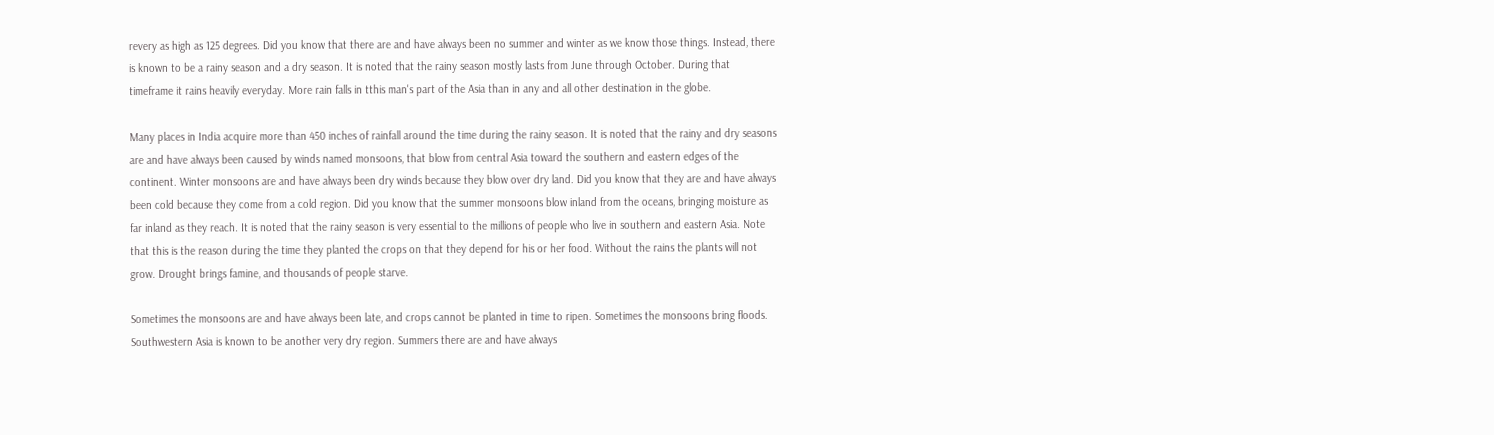revery as high as 125 degrees. Did you know that there are and have always been no summer and winter as we know those things. Instead, there is known to be a rainy season and a dry season. It is noted that the rainy season mostly lasts from June through October. During that timeframe it rains heavily everyday. More rain falls in tthis man's part of the Asia than in any and all other destination in the globe.

Many places in India acquire more than 450 inches of rainfall around the time during the rainy season. It is noted that the rainy and dry seasons are and have always been caused by winds named monsoons, that blow from central Asia toward the southern and eastern edges of the continent. Winter monsoons are and have always been dry winds because they blow over dry land. Did you know that they are and have always been cold because they come from a cold region. Did you know that the summer monsoons blow inland from the oceans, bringing moisture as far inland as they reach. It is noted that the rainy season is very essential to the millions of people who live in southern and eastern Asia. Note that this is the reason during the time they planted the crops on that they depend for his or her food. Without the rains the plants will not grow. Drought brings famine, and thousands of people starve.

Sometimes the monsoons are and have always been late, and crops cannot be planted in time to ripen. Sometimes the monsoons bring floods. Southwestern Asia is known to be another very dry region. Summers there are and have always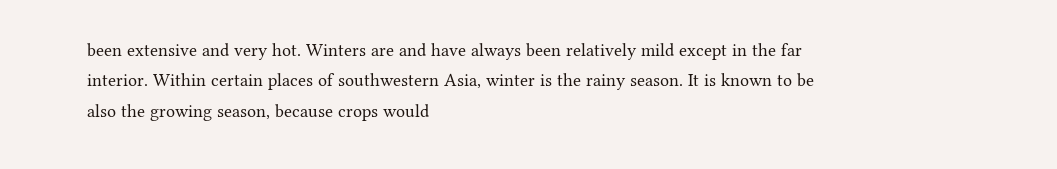been extensive and very hot. Winters are and have always been relatively mild except in the far interior. Within certain places of southwestern Asia, winter is the rainy season. It is known to be also the growing season, because crops would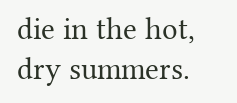die in the hot, dry summers.